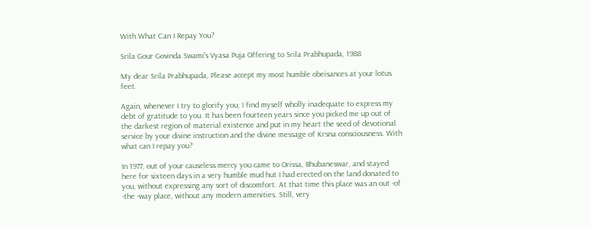With What Can I Repay You?

Srila Gour Govinda Swami's Vyasa Puja Offering to Srila Prabhupada, 1988

My dear Srila Prabhupada, Please accept my most humble obeisances at your lotus feet.

Again, whenever I try to glorify you, I find myself wholly inadequate to express my debt of gratitude to you. It has been fourteen years since you picked me up out of the darkest region of material existence and put in my heart the seed of devotional service by your divine instruction and the divine message of Krsna consciousness. With what can I repay you?

In 1977, out of your causeless mercy you came to Orissa, Bhubaneswar, and stayed here for sixteen days in a very humble mud hut I had erected on the land donated to you, without expressing any sort of discomfort. At that time this place was an out -of -the -way place, without any modern amenities. Still, very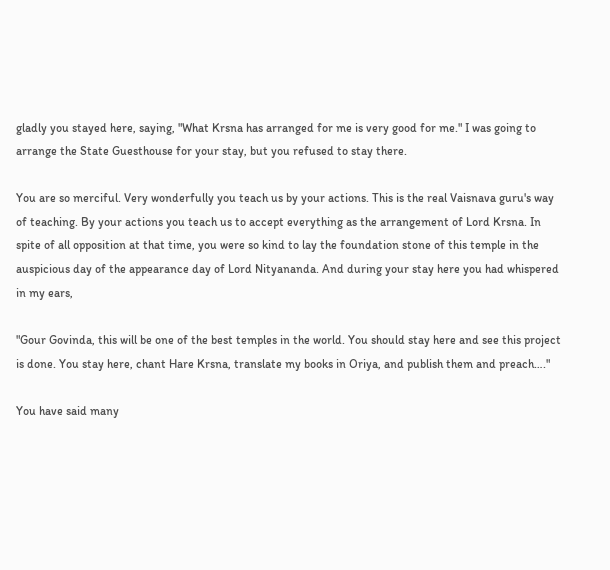gladly you stayed here, saying, "What Krsna has arranged for me is very good for me." I was going to arrange the State Guesthouse for your stay, but you refused to stay there.

You are so merciful. Very wonderfully you teach us by your actions. This is the real Vaisnava guru's way of teaching. By your actions you teach us to accept everything as the arrangement of Lord Krsna. In spite of all opposition at that time, you were so kind to lay the foundation stone of this temple in the auspicious day of the appearance day of Lord Nityananda. And during your stay here you had whispered in my ears,

"Gour Govinda, this will be one of the best temples in the world. You should stay here and see this project is done. You stay here, chant Hare Krsna, translate my books in Oriya, and publish them and preach…."

You have said many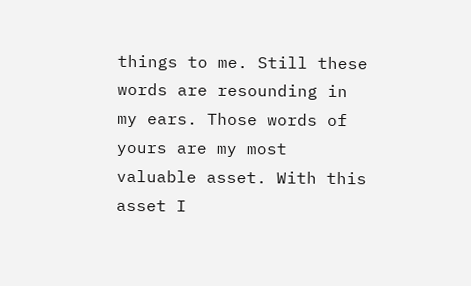things to me. Still these words are resounding in my ears. Those words of yours are my most valuable asset. With this asset I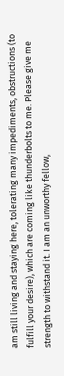am still living and staying here, tolerating many impediments, obstructions (to fulfill your desire), which are coming like thunderbolts to me. Please give me strength to withstand it. I am an unworthy fellow,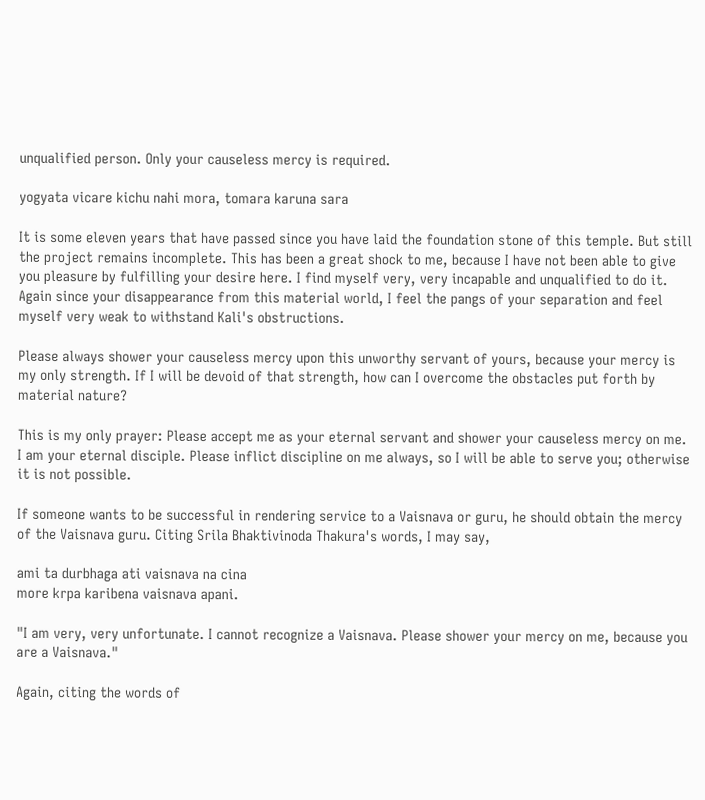unqualified person. Only your causeless mercy is required.

yogyata vicare kichu nahi mora, tomara karuna sara

It is some eleven years that have passed since you have laid the foundation stone of this temple. But still the project remains incomplete. This has been a great shock to me, because I have not been able to give you pleasure by fulfilling your desire here. I find myself very, very incapable and unqualified to do it. Again since your disappearance from this material world, I feel the pangs of your separation and feel myself very weak to withstand Kali's obstructions.

Please always shower your causeless mercy upon this unworthy servant of yours, because your mercy is my only strength. If I will be devoid of that strength, how can I overcome the obstacles put forth by material nature?

This is my only prayer: Please accept me as your eternal servant and shower your causeless mercy on me. I am your eternal disciple. Please inflict discipline on me always, so I will be able to serve you; otherwise it is not possible.

If someone wants to be successful in rendering service to a Vaisnava or guru, he should obtain the mercy of the Vaisnava guru. Citing Srila Bhaktivinoda Thakura's words, I may say,

ami ta durbhaga ati vaisnava na cina
more krpa karibena vaisnava apani.

"I am very, very unfortunate. I cannot recognize a Vaisnava. Please shower your mercy on me, because you are a Vaisnava."

Again, citing the words of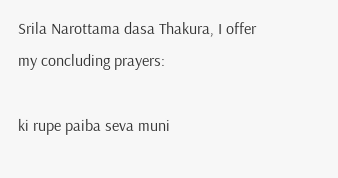Srila Narottama dasa Thakura, I offer my concluding prayers:

ki rupe paiba seva muni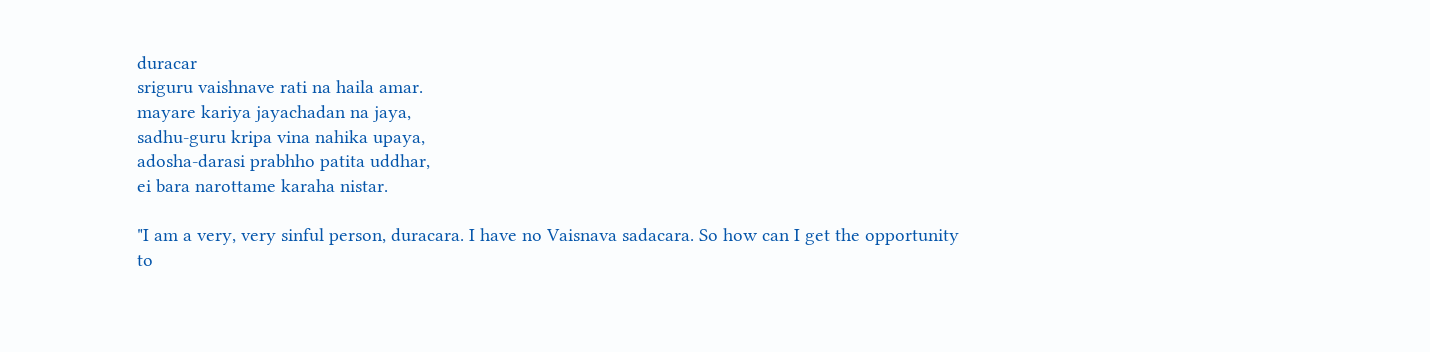duracar
sriguru vaishnave rati na haila amar.
mayare kariya jayachadan na jaya,
sadhu-guru kripa vina nahika upaya,
adosha-darasi prabhho patita uddhar,
ei bara narottame karaha nistar.

"I am a very, very sinful person, duracara. I have no Vaisnava sadacara. So how can I get the opportunity to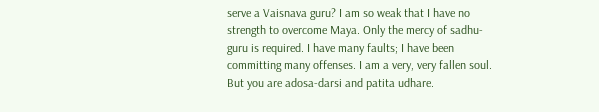serve a Vaisnava guru? I am so weak that I have no strength to overcome Maya. Only the mercy of sadhu-guru is required. I have many faults; I have been committing many offenses. I am a very, very fallen soul. But you are adosa-darsi and patita udhare.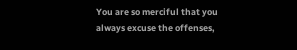You are so merciful that you always excuse the offenses,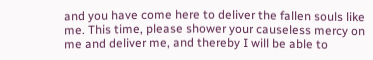and you have come here to deliver the fallen souls like me. This time, please shower your causeless mercy on me and deliver me, and thereby I will be able to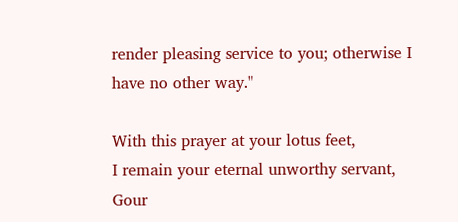render pleasing service to you; otherwise I have no other way."

With this prayer at your lotus feet,
I remain your eternal unworthy servant,
Gour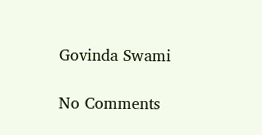Govinda Swami

No Comments